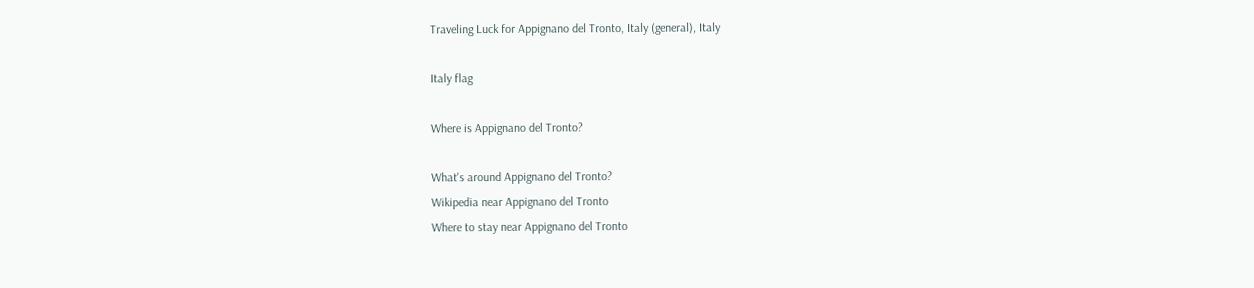Traveling Luck for Appignano del Tronto, Italy (general), Italy

Italy flag

Where is Appignano del Tronto?

What's around Appignano del Tronto?
Wikipedia near Appignano del Tronto
Where to stay near Appignano del Tronto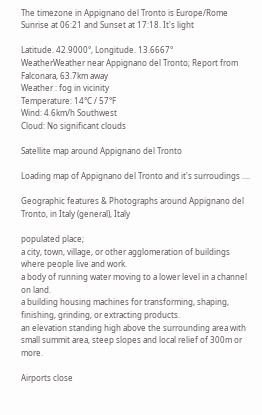The timezone in Appignano del Tronto is Europe/Rome
Sunrise at 06:21 and Sunset at 17:18. It's light

Latitude. 42.9000°, Longitude. 13.6667°
WeatherWeather near Appignano del Tronto; Report from Falconara, 63.7km away
Weather : fog in vicinity
Temperature: 14°C / 57°F
Wind: 4.6km/h Southwest
Cloud: No significant clouds

Satellite map around Appignano del Tronto

Loading map of Appignano del Tronto and it's surroudings ....

Geographic features & Photographs around Appignano del Tronto, in Italy (general), Italy

populated place;
a city, town, village, or other agglomeration of buildings where people live and work.
a body of running water moving to a lower level in a channel on land.
a building housing machines for transforming, shaping, finishing, grinding, or extracting products.
an elevation standing high above the surrounding area with small summit area, steep slopes and local relief of 300m or more.

Airports close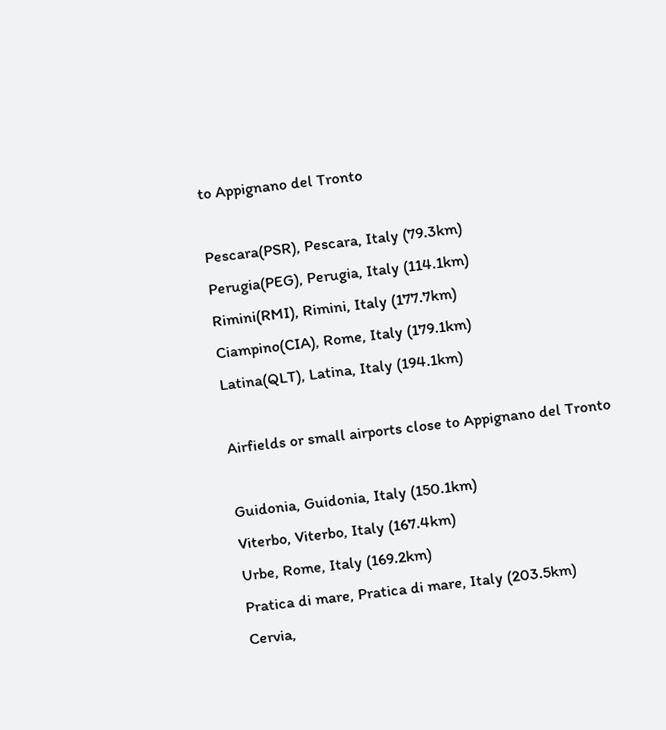to Appignano del Tronto

Pescara(PSR), Pescara, Italy (79.3km)
Perugia(PEG), Perugia, Italy (114.1km)
Rimini(RMI), Rimini, Italy (177.7km)
Ciampino(CIA), Rome, Italy (179.1km)
Latina(QLT), Latina, Italy (194.1km)

Airfields or small airports close to Appignano del Tronto

Guidonia, Guidonia, Italy (150.1km)
Viterbo, Viterbo, Italy (167.4km)
Urbe, Rome, Italy (169.2km)
Pratica di mare, Pratica di mare, Italy (203.5km)
Cervia,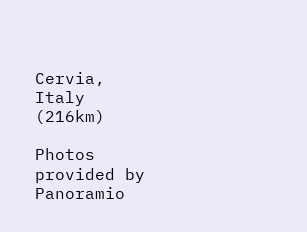Cervia, Italy (216km)

Photos provided by Panoramio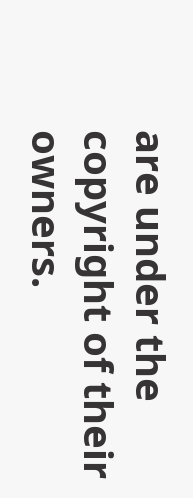are under the copyright of their owners.